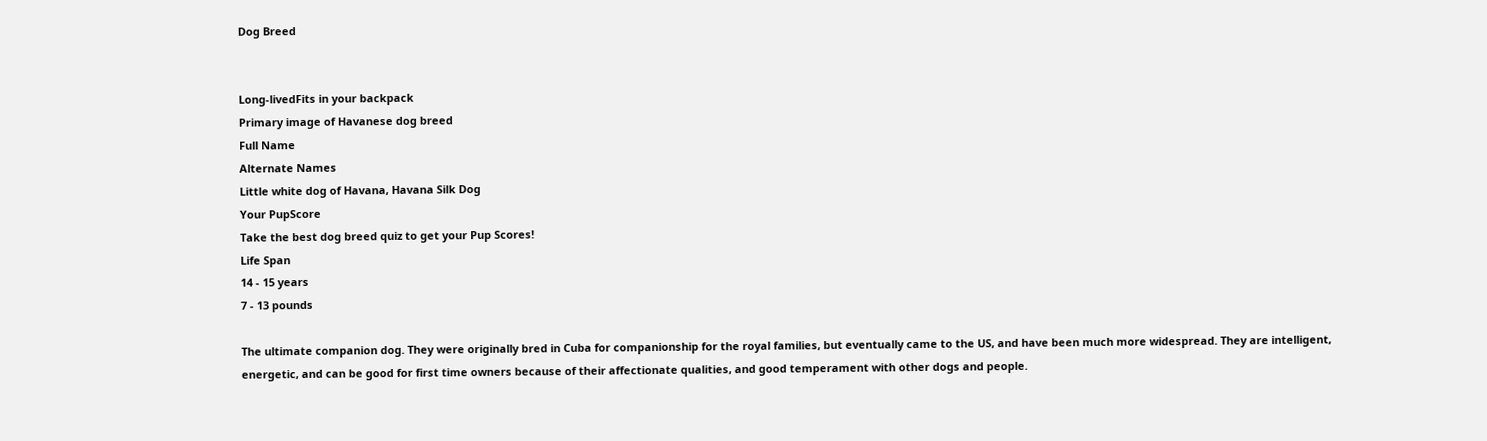Dog Breed


Long-livedFits in your backpack
Primary image of Havanese dog breed
Full Name
Alternate Names
Little white dog of Havana, Havana Silk Dog
Your PupScore
Take the best dog breed quiz to get your Pup Scores!
Life Span
14 - 15 years
7 - 13 pounds

The ultimate companion dog. They were originally bred in Cuba for companionship for the royal families, but eventually came to the US, and have been much more widespread. They are intelligent, energetic, and can be good for first time owners because of their affectionate qualities, and good temperament with other dogs and people.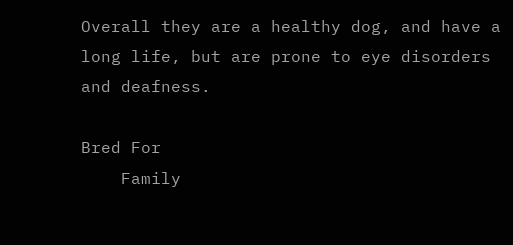Overall they are a healthy dog, and have a long life, but are prone to eye disorders and deafness.

Bred For
    Family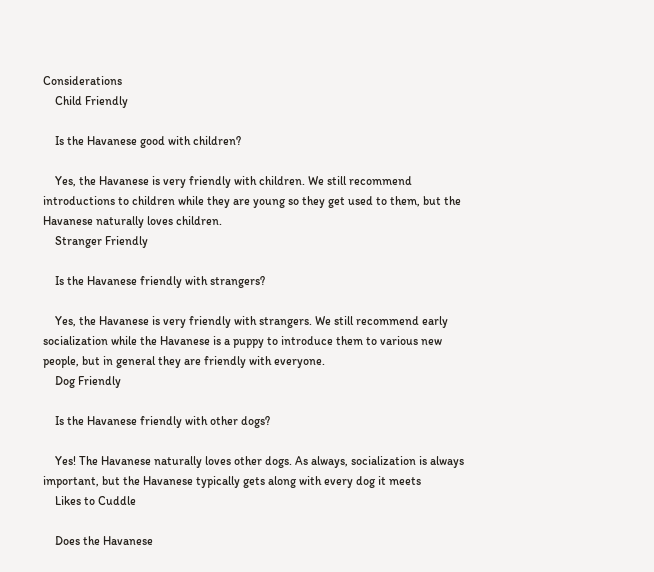Considerations
    Child Friendly

    Is the Havanese good with children?

    Yes, the Havanese is very friendly with children. We still recommend introductions to children while they are young so they get used to them, but the Havanese naturally loves children.
    Stranger Friendly

    Is the Havanese friendly with strangers?

    Yes, the Havanese is very friendly with strangers. We still recommend early socialization while the Havanese is a puppy to introduce them to various new people, but in general they are friendly with everyone.
    Dog Friendly

    Is the Havanese friendly with other dogs?

    Yes! The Havanese naturally loves other dogs. As always, socialization is always important, but the Havanese typically gets along with every dog it meets
    Likes to Cuddle

    Does the Havanese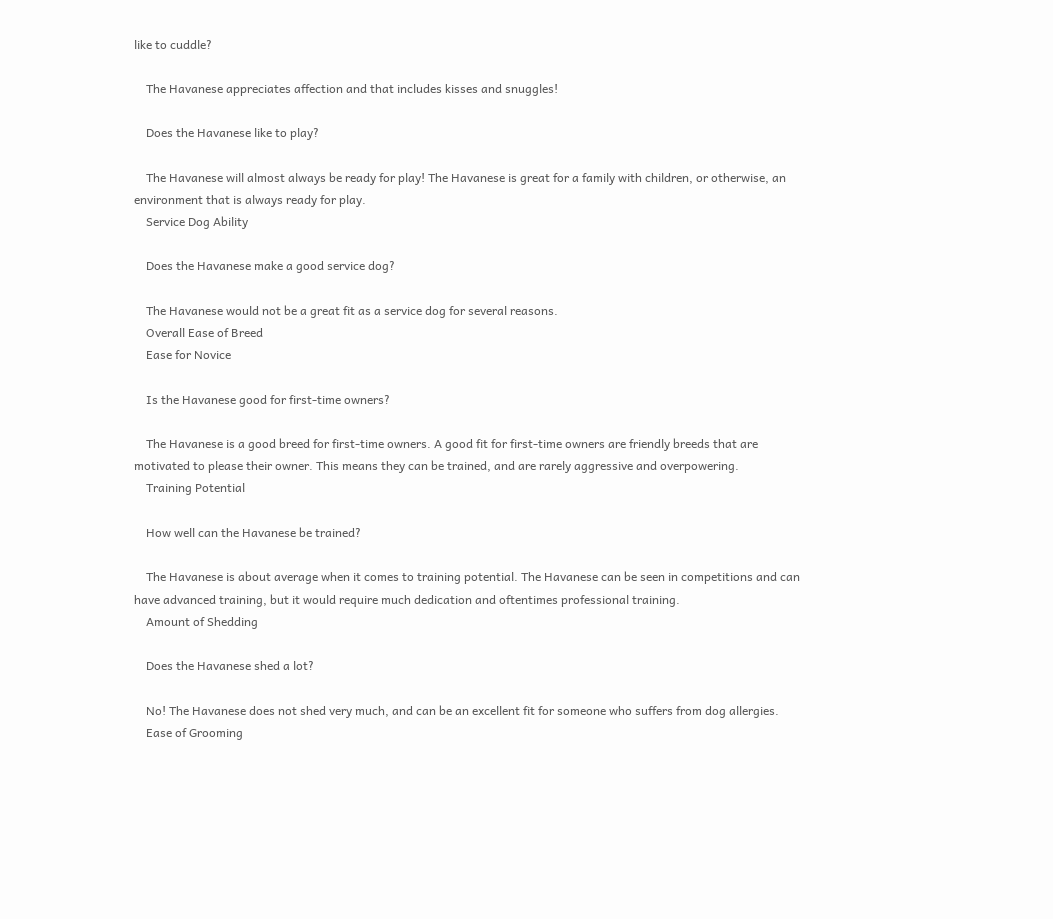like to cuddle?

    The Havanese appreciates affection and that includes kisses and snuggles!

    Does the Havanese like to play?

    The Havanese will almost always be ready for play! The Havanese is great for a family with children, or otherwise, an environment that is always ready for play.
    Service Dog Ability

    Does the Havanese make a good service dog?

    The Havanese would not be a great fit as a service dog for several reasons.
    Overall Ease of Breed
    Ease for Novice

    Is the Havanese good for first-time owners?

    The Havanese is a good breed for first-time owners. A good fit for first-time owners are friendly breeds that are motivated to please their owner. This means they can be trained, and are rarely aggressive and overpowering.
    Training Potential

    How well can the Havanese be trained?

    The Havanese is about average when it comes to training potential. The Havanese can be seen in competitions and can have advanced training, but it would require much dedication and oftentimes professional training.
    Amount of Shedding

    Does the Havanese shed a lot?

    No! The Havanese does not shed very much, and can be an excellent fit for someone who suffers from dog allergies.
    Ease of Grooming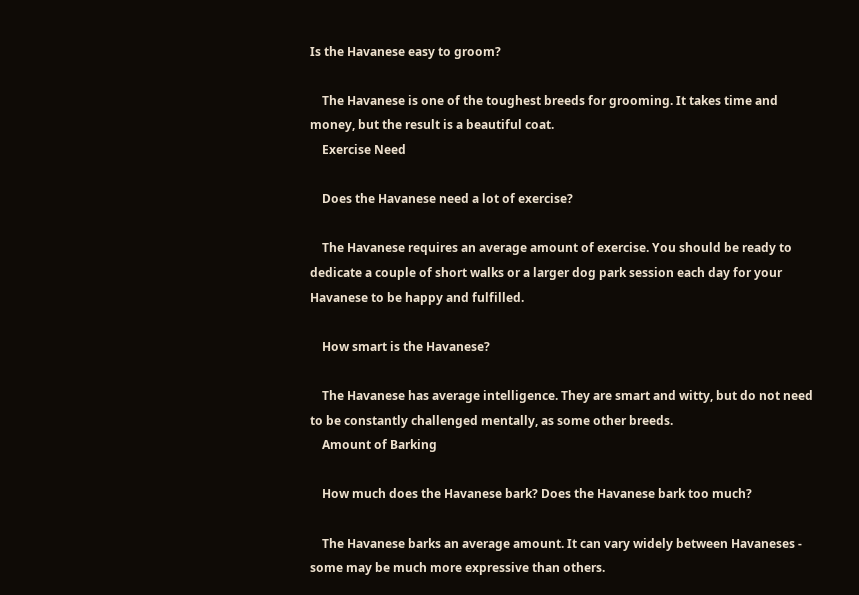Is the Havanese easy to groom?

    The Havanese is one of the toughest breeds for grooming. It takes time and money, but the result is a beautiful coat.
    Exercise Need

    Does the Havanese need a lot of exercise?

    The Havanese requires an average amount of exercise. You should be ready to dedicate a couple of short walks or a larger dog park session each day for your Havanese to be happy and fulfilled.

    How smart is the Havanese?

    The Havanese has average intelligence. They are smart and witty, but do not need to be constantly challenged mentally, as some other breeds.
    Amount of Barking

    How much does the Havanese bark? Does the Havanese bark too much?

    The Havanese barks an average amount. It can vary widely between Havaneses - some may be much more expressive than others.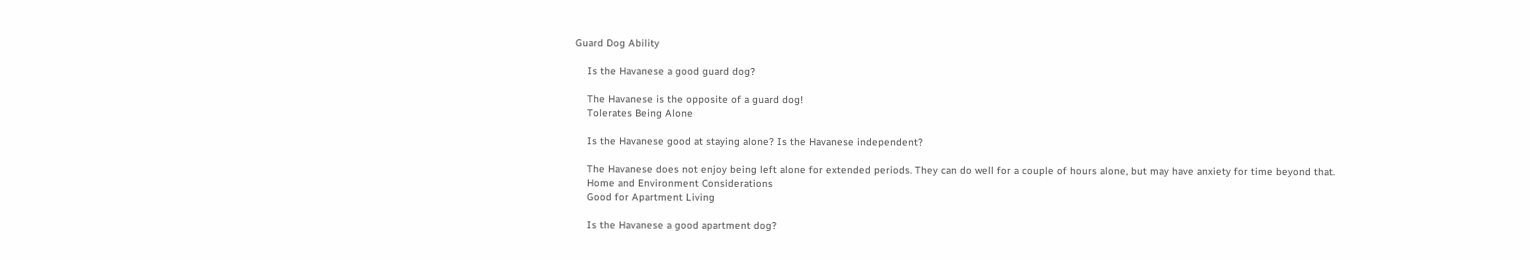Guard Dog Ability

    Is the Havanese a good guard dog?

    The Havanese is the opposite of a guard dog!
    Tolerates Being Alone

    Is the Havanese good at staying alone? Is the Havanese independent?

    The Havanese does not enjoy being left alone for extended periods. They can do well for a couple of hours alone, but may have anxiety for time beyond that.
    Home and Environment Considerations
    Good for Apartment Living

    Is the Havanese a good apartment dog?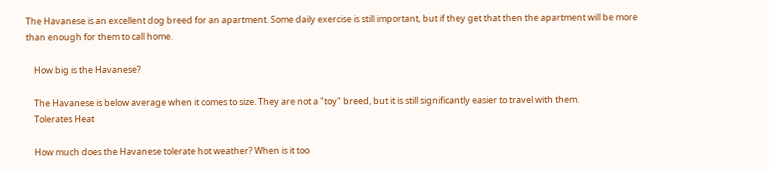The Havanese is an excellent dog breed for an apartment. Some daily exercise is still important, but if they get that then the apartment will be more than enough for them to call home.

    How big is the Havanese?

    The Havanese is below average when it comes to size. They are not a "toy" breed, but it is still significantly easier to travel with them.
    Tolerates Heat

    How much does the Havanese tolerate hot weather? When is it too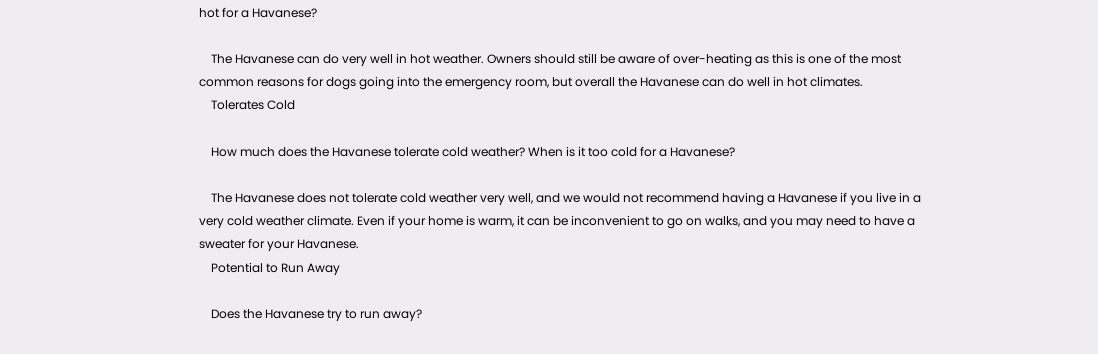hot for a Havanese?

    The Havanese can do very well in hot weather. Owners should still be aware of over-heating as this is one of the most common reasons for dogs going into the emergency room, but overall the Havanese can do well in hot climates.
    Tolerates Cold

    How much does the Havanese tolerate cold weather? When is it too cold for a Havanese?

    The Havanese does not tolerate cold weather very well, and we would not recommend having a Havanese if you live in a very cold weather climate. Even if your home is warm, it can be inconvenient to go on walks, and you may need to have a sweater for your Havanese.
    Potential to Run Away

    Does the Havanese try to run away?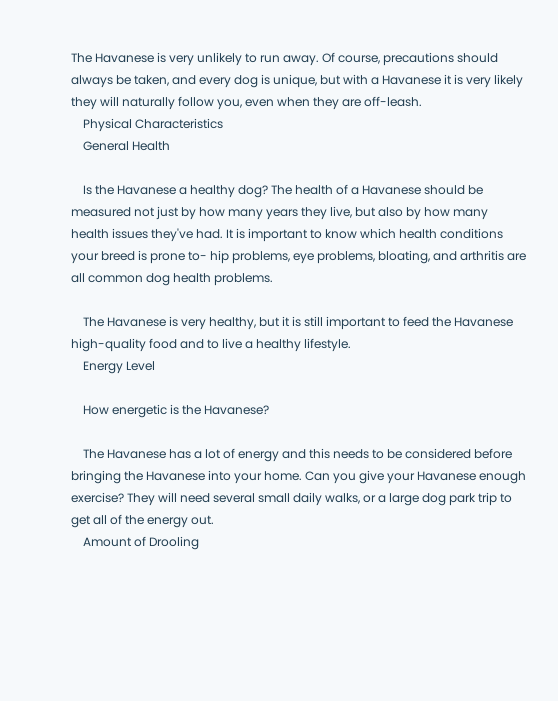The Havanese is very unlikely to run away. Of course, precautions should always be taken, and every dog is unique, but with a Havanese it is very likely they will naturally follow you, even when they are off-leash.
    Physical Characteristics
    General Health

    Is the Havanese a healthy dog? The health of a Havanese should be measured not just by how many years they live, but also by how many health issues they've had. It is important to know which health conditions your breed is prone to- hip problems, eye problems, bloating, and arthritis are all common dog health problems.

    The Havanese is very healthy, but it is still important to feed the Havanese high-quality food and to live a healthy lifestyle.
    Energy Level

    How energetic is the Havanese?

    The Havanese has a lot of energy and this needs to be considered before bringing the Havanese into your home. Can you give your Havanese enough exercise? They will need several small daily walks, or a large dog park trip to get all of the energy out.
    Amount of Drooling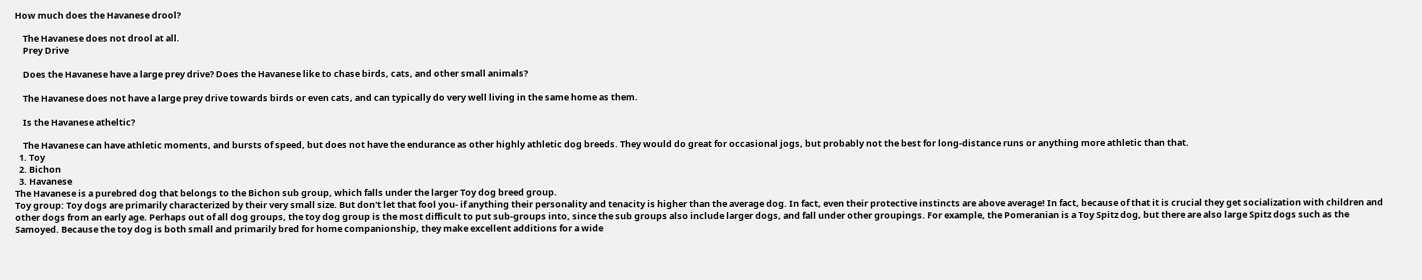How much does the Havanese drool?

    The Havanese does not drool at all.
    Prey Drive

    Does the Havanese have a large prey drive? Does the Havanese like to chase birds, cats, and other small animals?

    The Havanese does not have a large prey drive towards birds or even cats, and can typically do very well living in the same home as them.

    Is the Havanese atheltic?

    The Havanese can have athletic moments, and bursts of speed, but does not have the endurance as other highly athletic dog breeds. They would do great for occasional jogs, but probably not the best for long-distance runs or anything more athletic than that.
  1. Toy
  2. Bichon
  3. Havanese
The Havanese is a purebred dog that belongs to the Bichon sub group, which falls under the larger Toy dog breed group.
Toy group: Toy dogs are primarily characterized by their very small size. But don't let that fool you- if anything their personality and tenacity is higher than the average dog. In fact, even their protective instincts are above average! In fact, because of that it is crucial they get socialization with children and other dogs from an early age. Perhaps out of all dog groups, the toy dog group is the most difficult to put sub-groups into, since the sub groups also include larger dogs, and fall under other groupings. For example, the Pomeranian is a Toy Spitz dog, but there are also large Spitz dogs such as the Samoyed. Because the toy dog is both small and primarily bred for home companionship, they make excellent additions for a wide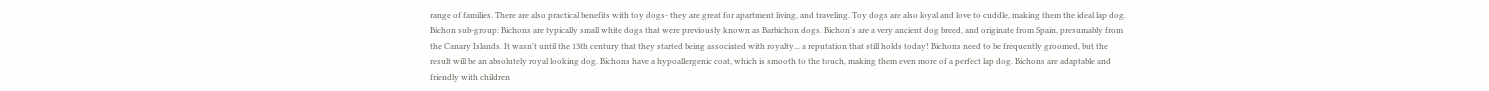range of families. There are also practical benefits with toy dogs- they are great for apartment living, and traveling. Toy dogs are also loyal and love to cuddle, making them the ideal lap dog.
Bichon sub-group: Bichons are typically small white dogs that were previously known as Barbichon dogs. Bichon's are a very ancient dog breed, and originate from Spain, presumably from the Canary Islands. It wasn't until the 13th century that they started being associated with royalty... a reputation that still holds today! Bichons need to be frequently groomed, but the result will be an absolutely royal looking dog. Bichons have a hypoallergenic coat, which is smooth to the touch, making them even more of a perfect lap dog. Bichons are adaptable and friendly with children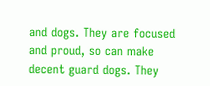and dogs. They are focused and proud, so can make decent guard dogs. They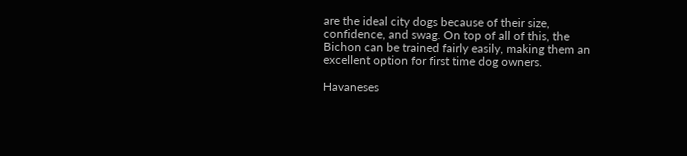are the ideal city dogs because of their size, confidence, and swag. On top of all of this, the Bichon can be trained fairly easily, making them an excellent option for first time dog owners.

Havaneses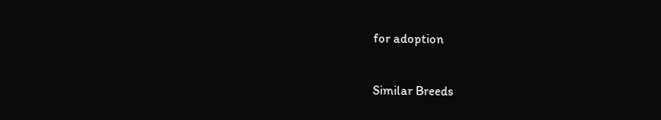for adoption

Similar Breeds